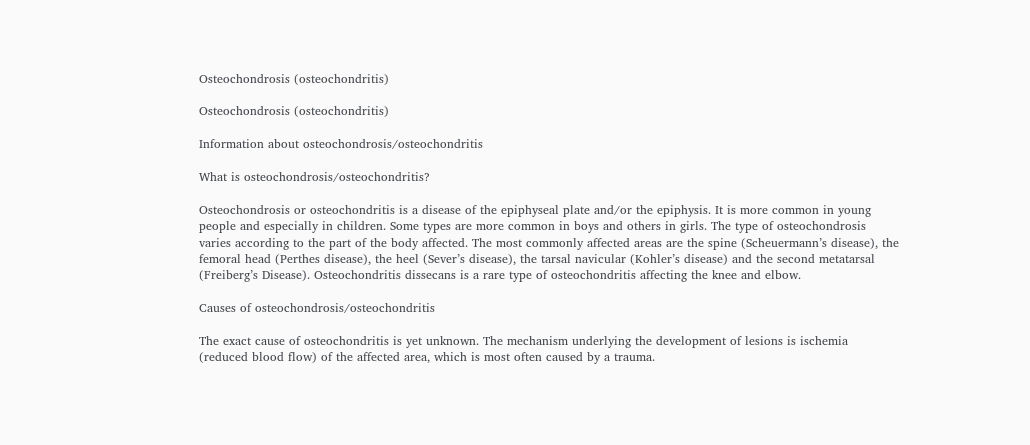Osteochondrosis (osteochondritis)

Osteochondrosis (osteochondritis)

Information about osteochondrosis/osteochondritis

What is osteochondrosis/osteochondritis?

Osteochondrosis or osteochondritis is a disease of the epiphyseal plate and/or the epiphysis. It is more common in young people and especially in children. Some types are more common in boys and others in girls. The type of osteochondrosis varies according to the part of the body affected. The most commonly affected areas are the spine (Scheuermann’s disease), the femoral head (Perthes disease), the heel (Sever’s disease), the tarsal navicular (Kohler’s disease) and the second metatarsal (Freiberg’s Disease). Osteochondritis dissecans is a rare type of osteochondritis affecting the knee and elbow.

Causes of osteochondrosis/osteochondritis

The exact cause of osteochondritis is yet unknown. The mechanism underlying the development of lesions is ischemia (reduced blood flow) of the affected area, which is most often caused by a trauma.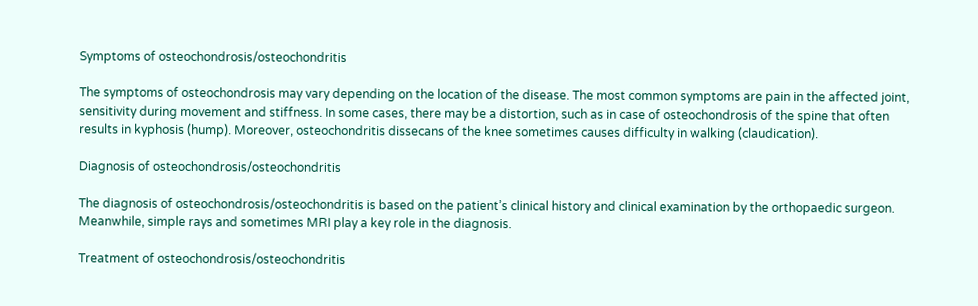Symptoms of osteochondrosis/osteochondritis

The symptoms of osteochondrosis may vary depending on the location of the disease. The most common symptoms are pain in the affected joint, sensitivity during movement and stiffness. In some cases, there may be a distortion, such as in case of osteochondrosis of the spine that often results in kyphosis (hump). Moreover, osteochondritis dissecans of the knee sometimes causes difficulty in walking (claudication).

Diagnosis of osteochondrosis/osteochondritis

The diagnosis of osteochondrosis/osteochondritis is based on the patient’s clinical history and clinical examination by the orthopaedic surgeon. Meanwhile, simple rays and sometimes MRI play a key role in the diagnosis.

Treatment of osteochondrosis/osteochondritis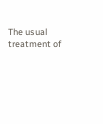The usual treatment of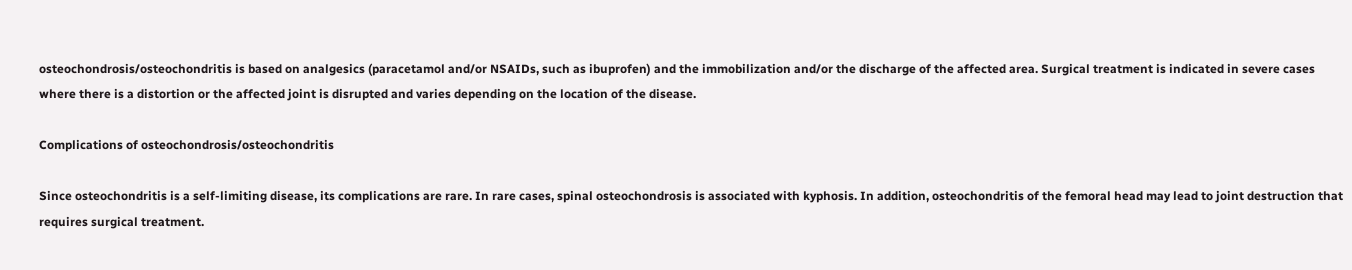osteochondrosis/osteochondritis is based on analgesics (paracetamol and/or NSAIDs, such as ibuprofen) and the immobilization and/or the discharge of the affected area. Surgical treatment is indicated in severe cases where there is a distortion or the affected joint is disrupted and varies depending on the location of the disease.

Complications of osteochondrosis/osteochondritis

Since osteochondritis is a self-limiting disease, its complications are rare. In rare cases, spinal osteochondrosis is associated with kyphosis. In addition, osteochondritis of the femoral head may lead to joint destruction that requires surgical treatment.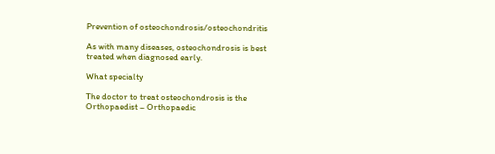Prevention of osteochondrosis/osteochondritis

As with many diseases, osteochondrosis is best treated when diagnosed early.

What specialty

The doctor to treat osteochondrosis is the Orthopaedist – Orthopaedic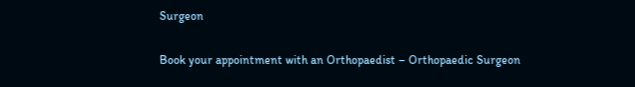Surgeon

Book your appointment with an Orthopaedist – Orthopaedic Surgeon